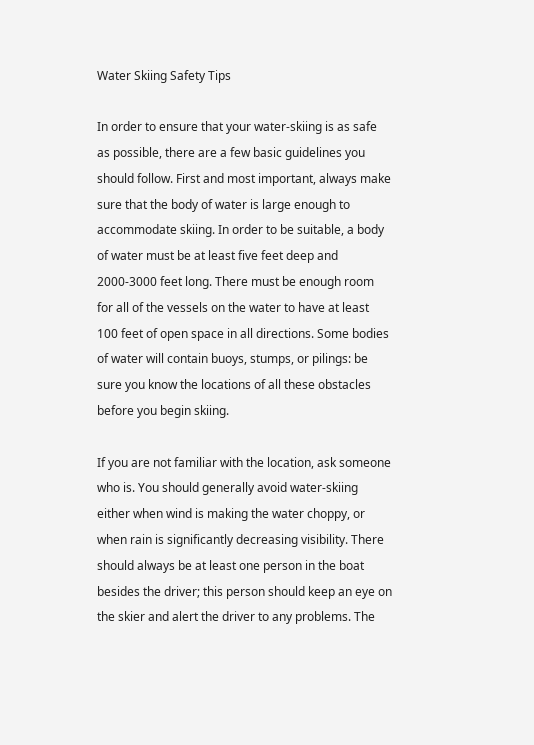Water Skiing Safety Tips

In order to ensure that your water-skiing is as safe as possible, there are a few basic guidelines you should follow. First and most important, always make sure that the body of water is large enough to accommodate skiing. In order to be suitable, a body of water must be at least five feet deep and 2000-3000 feet long. There must be enough room for all of the vessels on the water to have at least 100 feet of open space in all directions. Some bodies of water will contain buoys, stumps, or pilings: be sure you know the locations of all these obstacles before you begin skiing.

If you are not familiar with the location, ask someone who is. You should generally avoid water-skiing either when wind is making the water choppy, or when rain is significantly decreasing visibility. There should always be at least one person in the boat besides the driver; this person should keep an eye on the skier and alert the driver to any problems. The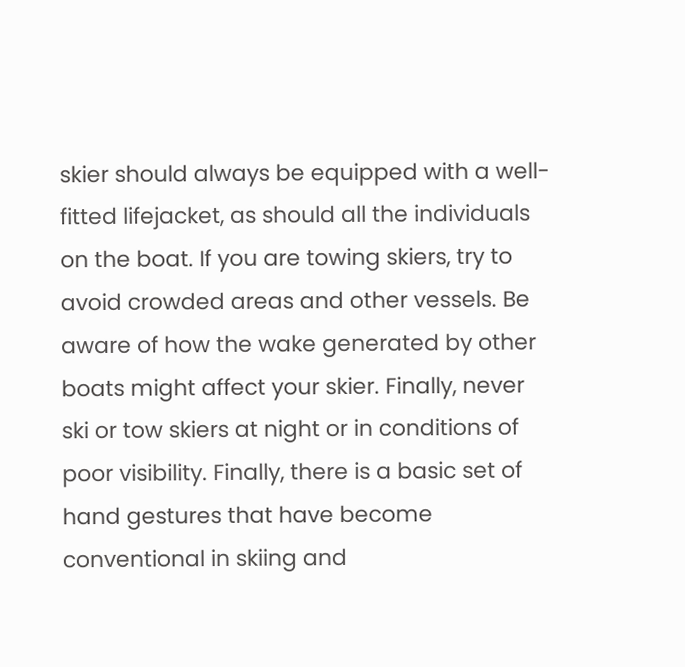skier should always be equipped with a well-fitted lifejacket, as should all the individuals on the boat. If you are towing skiers, try to avoid crowded areas and other vessels. Be aware of how the wake generated by other boats might affect your skier. Finally, never ski or tow skiers at night or in conditions of poor visibility. Finally, there is a basic set of hand gestures that have become conventional in skiing and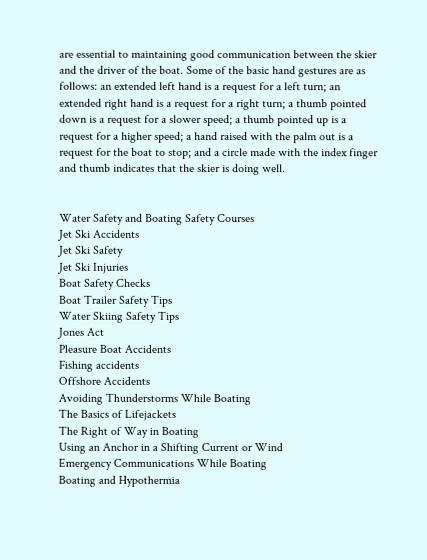are essential to maintaining good communication between the skier and the driver of the boat. Some of the basic hand gestures are as follows: an extended left hand is a request for a left turn; an extended right hand is a request for a right turn; a thumb pointed down is a request for a slower speed; a thumb pointed up is a request for a higher speed; a hand raised with the palm out is a request for the boat to stop; and a circle made with the index finger and thumb indicates that the skier is doing well.


Water Safety and Boating Safety Courses
Jet Ski Accidents
Jet Ski Safety
Jet Ski Injuries
Boat Safety Checks
Boat Trailer Safety Tips
Water Skiing Safety Tips
Jones Act
Pleasure Boat Accidents
Fishing accidents
Offshore Accidents
Avoiding Thunderstorms While Boating
The Basics of Lifejackets
The Right of Way in Boating
Using an Anchor in a Shifting Current or Wind
Emergency Communications While Boating
Boating and Hypothermia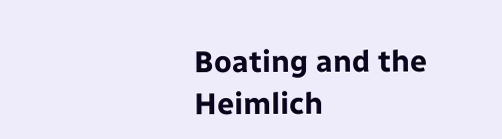Boating and the Heimlich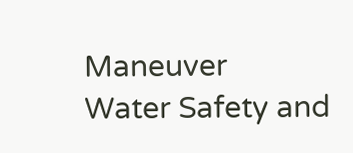Maneuver
Water Safety and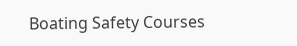Boating Safety Courses